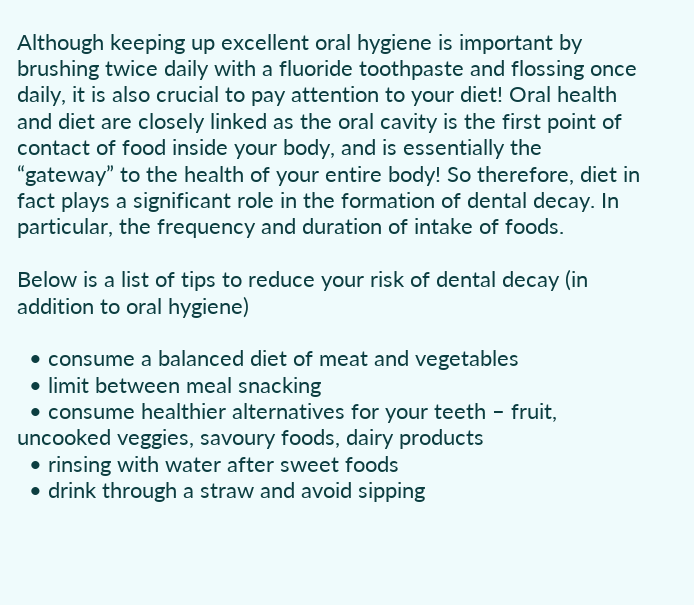Although keeping up excellent oral hygiene is important by brushing twice daily with a fluoride toothpaste and flossing once daily, it is also crucial to pay attention to your diet! Oral health and diet are closely linked as the oral cavity is the first point of contact of food inside your body, and is essentially the “gateway” to the health of your entire body! So therefore, diet in fact plays a significant role in the formation of dental decay. In particular, the frequency and duration of intake of foods.

Below is a list of tips to reduce your risk of dental decay (in addition to oral hygiene)

  • consume a balanced diet of meat and vegetables
  • limit between meal snacking
  • consume healthier alternatives for your teeth – fruit, uncooked veggies, savoury foods, dairy products
  • rinsing with water after sweet foods
  • drink through a straw and avoid sipping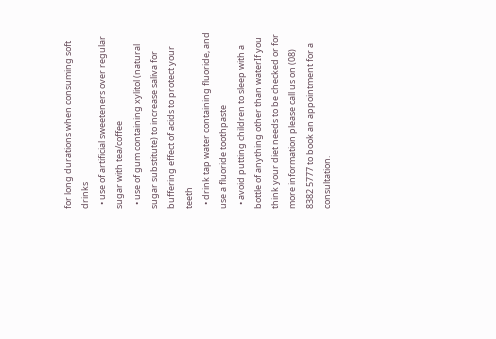for long durations when consuming soft drinks
  • use of artificial sweeteners over regular sugar with tea/coffee
  • use of gum containing xylitol (natural sugar substitute) to increase saliva for buffering effect of acids to protect your teeth
  • drink tap water containing fluoride, and use a fluoride toothpaste
  • avoid putting children to sleep with a bottle of anything other than waterIf you think your diet needs to be checked or for more information please call us on (08) 8382 5777 to book an appointment for a consultation.